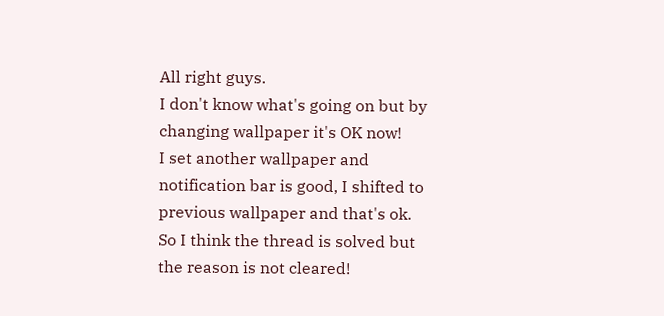All right guys.
I don't know what's going on but by changing wallpaper it's OK now!
I set another wallpaper and notification bar is good, I shifted to previous wallpaper and that's ok. So I think the thread is solved but the reason is not cleared!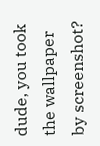dude, you took the wallpaper by screenshot?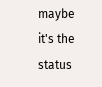maybe it's the status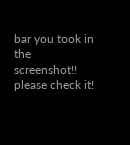bar you took in the screenshot!!
please check it!